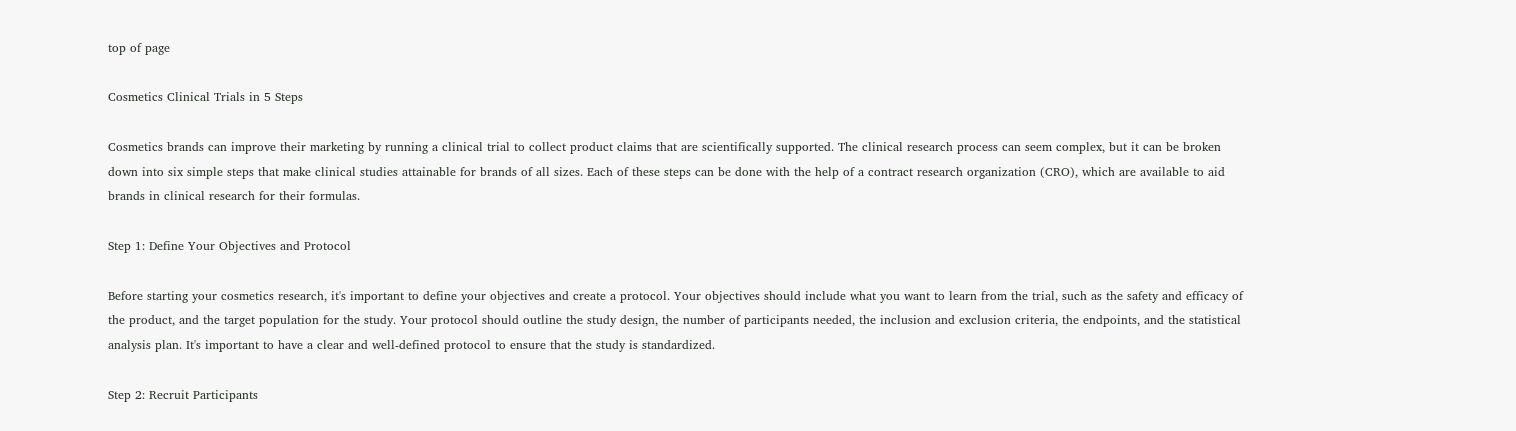top of page

Cosmetics Clinical Trials in 5 Steps

Cosmetics brands can improve their marketing by running a clinical trial to collect product claims that are scientifically supported. The clinical research process can seem complex, but it can be broken down into six simple steps that make clinical studies attainable for brands of all sizes. Each of these steps can be done with the help of a contract research organization (CRO), which are available to aid brands in clinical research for their formulas.

Step 1: Define Your Objectives and Protocol

Before starting your cosmetics research, it's important to define your objectives and create a protocol. Your objectives should include what you want to learn from the trial, such as the safety and efficacy of the product, and the target population for the study. Your protocol should outline the study design, the number of participants needed, the inclusion and exclusion criteria, the endpoints, and the statistical analysis plan. It's important to have a clear and well-defined protocol to ensure that the study is standardized.

Step 2: Recruit Participants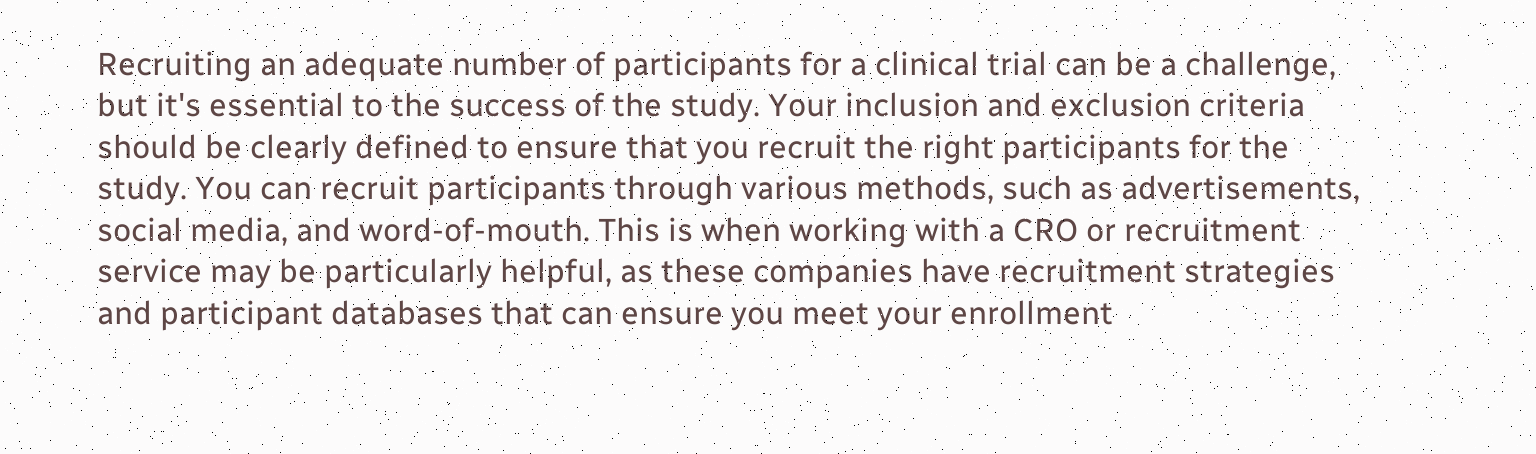Recruiting an adequate number of participants for a clinical trial can be a challenge, but it's essential to the success of the study. Your inclusion and exclusion criteria should be clearly defined to ensure that you recruit the right participants for the study. You can recruit participants through various methods, such as advertisements, social media, and word-of-mouth. This is when working with a CRO or recruitment service may be particularly helpful, as these companies have recruitment strategies and participant databases that can ensure you meet your enrollment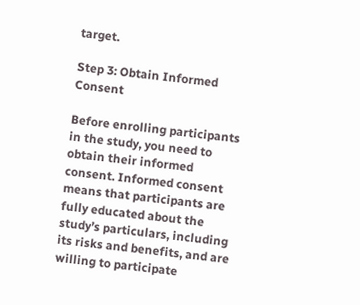target.

Step 3: Obtain Informed Consent

Before enrolling participants in the study, you need to obtain their informed consent. Informed consent means that participants are fully educated about the study’s particulars, including its risks and benefits, and are willing to participate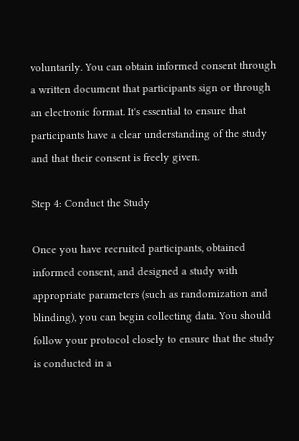voluntarily. You can obtain informed consent through a written document that participants sign or through an electronic format. It's essential to ensure that participants have a clear understanding of the study and that their consent is freely given.

Step 4: Conduct the Study

Once you have recruited participants, obtained informed consent, and designed a study with appropriate parameters (such as randomization and blinding), you can begin collecting data. You should follow your protocol closely to ensure that the study is conducted in a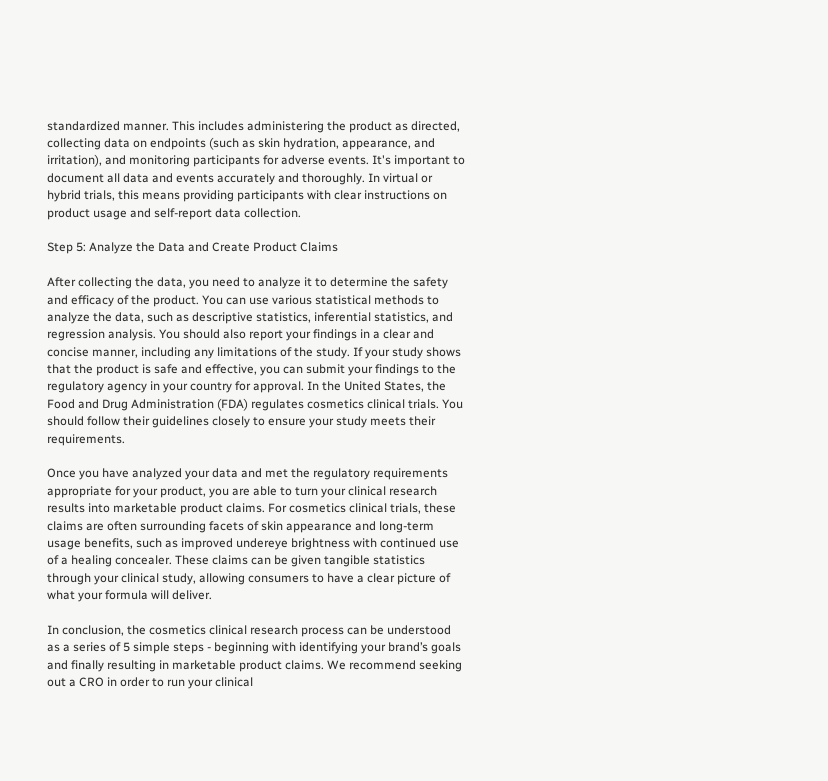standardized manner. This includes administering the product as directed, collecting data on endpoints (such as skin hydration, appearance, and irritation), and monitoring participants for adverse events. It's important to document all data and events accurately and thoroughly. In virtual or hybrid trials, this means providing participants with clear instructions on product usage and self-report data collection.

Step 5: Analyze the Data and Create Product Claims

After collecting the data, you need to analyze it to determine the safety and efficacy of the product. You can use various statistical methods to analyze the data, such as descriptive statistics, inferential statistics, and regression analysis. You should also report your findings in a clear and concise manner, including any limitations of the study. If your study shows that the product is safe and effective, you can submit your findings to the regulatory agency in your country for approval. In the United States, the Food and Drug Administration (FDA) regulates cosmetics clinical trials. You should follow their guidelines closely to ensure your study meets their requirements.

Once you have analyzed your data and met the regulatory requirements appropriate for your product, you are able to turn your clinical research results into marketable product claims. For cosmetics clinical trials, these claims are often surrounding facets of skin appearance and long-term usage benefits, such as improved undereye brightness with continued use of a healing concealer. These claims can be given tangible statistics through your clinical study, allowing consumers to have a clear picture of what your formula will deliver.

In conclusion, the cosmetics clinical research process can be understood as a series of 5 simple steps - beginning with identifying your brand’s goals and finally resulting in marketable product claims. We recommend seeking out a CRO in order to run your clinical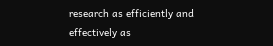research as efficiently and effectively as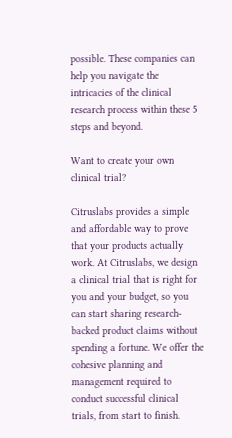possible. These companies can help you navigate the intricacies of the clinical research process within these 5 steps and beyond.

Want to create your own clinical trial?

Citruslabs provides a simple and affordable way to prove that your products actually work. At Citruslabs, we design a clinical trial that is right for you and your budget, so you can start sharing research-backed product claims without spending a fortune. We offer the cohesive planning and management required to conduct successful clinical trials, from start to finish.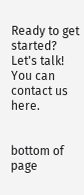Ready to get started? Let's talk! You can contact us here.


bottom of page